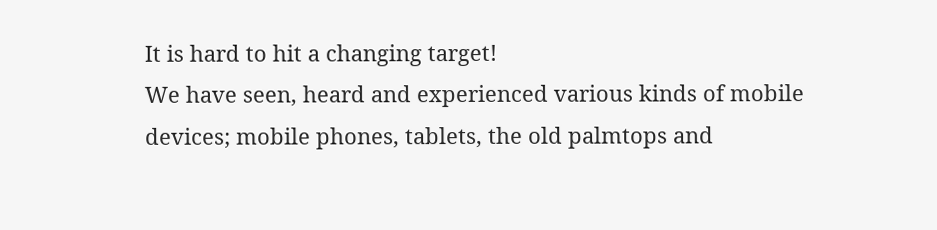It is hard to hit a changing target!
We have seen, heard and experienced various kinds of mobile devices; mobile phones, tablets, the old palmtops and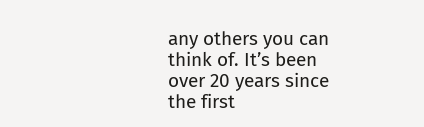any others you can think of. It’s been over 20 years since the first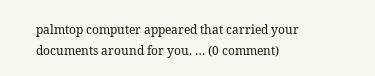palmtop computer appeared that carried your documents around for you. … (0 comment)